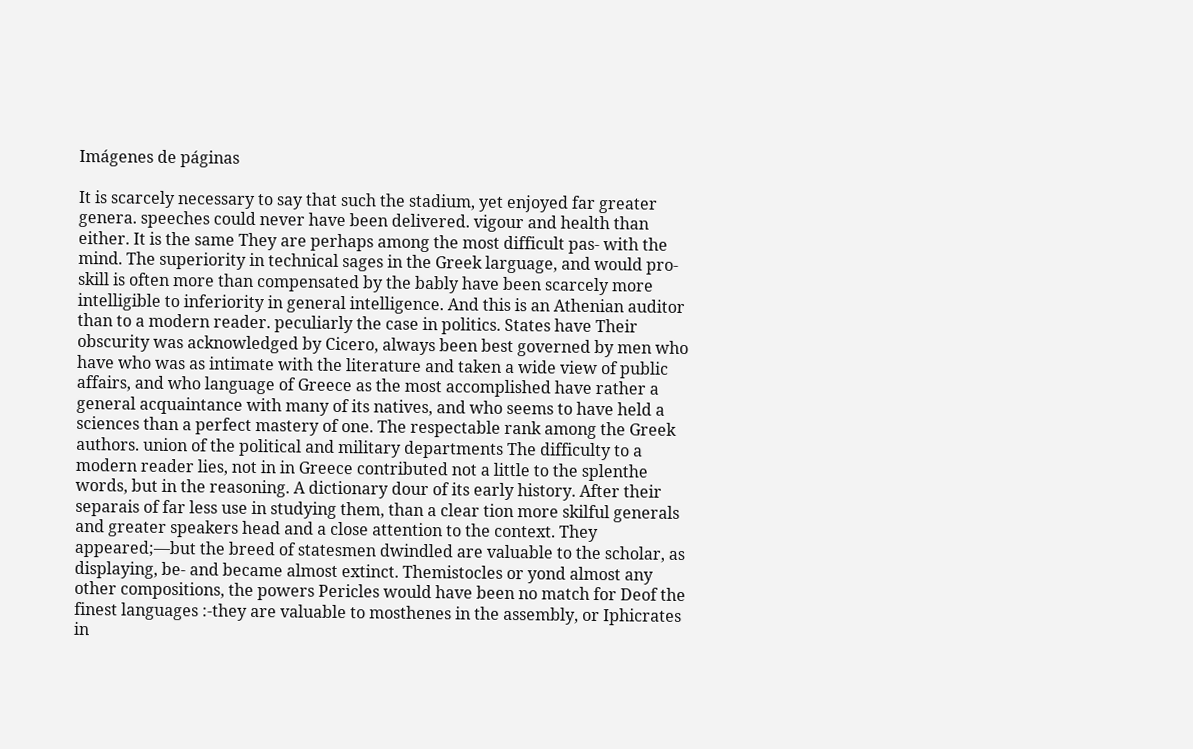Imágenes de páginas

It is scarcely necessary to say that such the stadium, yet enjoyed far greater genera. speeches could never have been delivered. vigour and health than either. It is the same They are perhaps among the most difficult pas- with the mind. The superiority in technical sages in the Greek larguage, and would pro- skill is often more than compensated by the bably have been scarcely more intelligible to inferiority in general intelligence. And this is an Athenian auditor than to a modern reader. peculiarly the case in politics. States have Their obscurity was acknowledged by Cicero, always been best governed by men who have who was as intimate with the literature and taken a wide view of public affairs, and who language of Greece as the most accomplished have rather a general acquaintance with many of its natives, and who seems to have held a sciences than a perfect mastery of one. The respectable rank among the Greek authors. union of the political and military departments The difficulty to a modern reader lies, not in in Greece contributed not a little to the splenthe words, but in the reasoning. A dictionary dour of its early history. After their separais of far less use in studying them, than a clear tion more skilful generals and greater speakers head and a close attention to the context. They appeared;—but the breed of statesmen dwindled are valuable to the scholar, as displaying, be- and became almost extinct. Themistocles or yond almost any other compositions, the powers Pericles would have been no match for Deof the finest languages :-they are valuable to mosthenes in the assembly, or Iphicrates in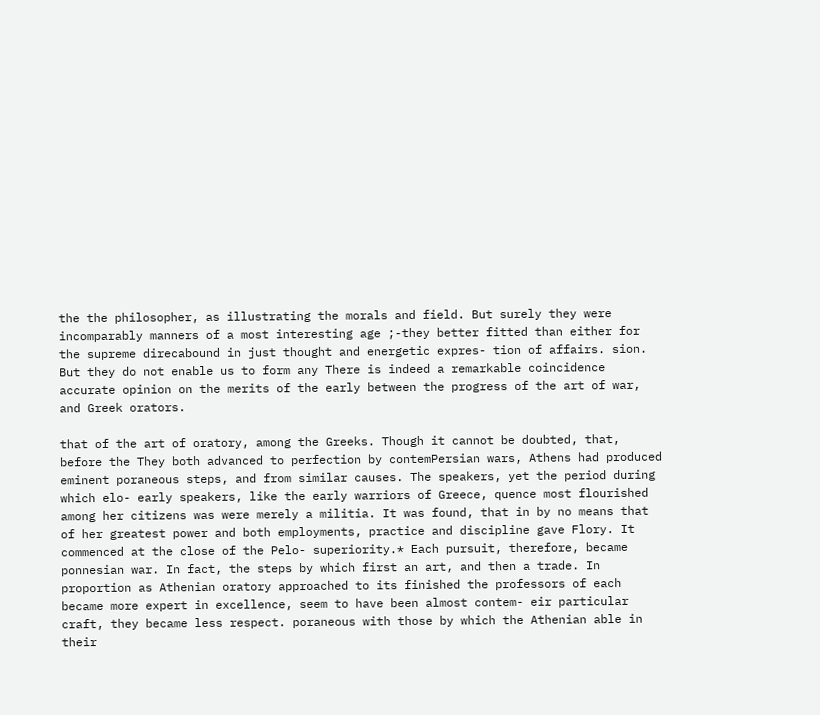the the philosopher, as illustrating the morals and field. But surely they were incomparably manners of a most interesting age ;-they better fitted than either for the supreme direcabound in just thought and energetic expres- tion of affairs. sion. But they do not enable us to form any There is indeed a remarkable coincidence accurate opinion on the merits of the early between the progress of the art of war, and Greek orators.

that of the art of oratory, among the Greeks. Though it cannot be doubted, that, before the They both advanced to perfection by contemPersian wars, Athens had produced eminent poraneous steps, and from similar causes. The speakers, yet the period during which elo- early speakers, like the early warriors of Greece, quence most flourished among her citizens was were merely a militia. It was found, that in by no means that of her greatest power and both employments, practice and discipline gave Flory. It commenced at the close of the Pelo- superiority.* Each pursuit, therefore, became ponnesian war. In fact, the steps by which first an art, and then a trade. In proportion as Athenian oratory approached to its finished the professors of each became more expert in excellence, seem to have been almost contem- eir particular craft, they became less respect. poraneous with those by which the Athenian able in their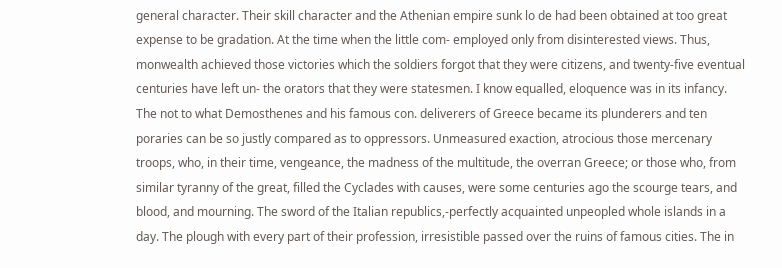general character. Their skill character and the Athenian empire sunk lo de had been obtained at too great expense to be gradation. At the time when the little com- employed only from disinterested views. Thus, monwealth achieved those victories which the soldiers forgot that they were citizens, and twenty-five eventual centuries have left un- the orators that they were statesmen. I know equalled, eloquence was in its infancy. The not to what Demosthenes and his famous con. deliverers of Greece became its plunderers and ten poraries can be so justly compared as to oppressors. Unmeasured exaction, atrocious those mercenary troops, who, in their time, vengeance, the madness of the multitude, the overran Greece; or those who, from similar tyranny of the great, filled the Cyclades with causes, were some centuries ago the scourge tears, and blood, and mourning. The sword of the Italian republics,-perfectly acquainted unpeopled whole islands in a day. The plough with every part of their profession, irresistible passed over the ruins of famous cities. The in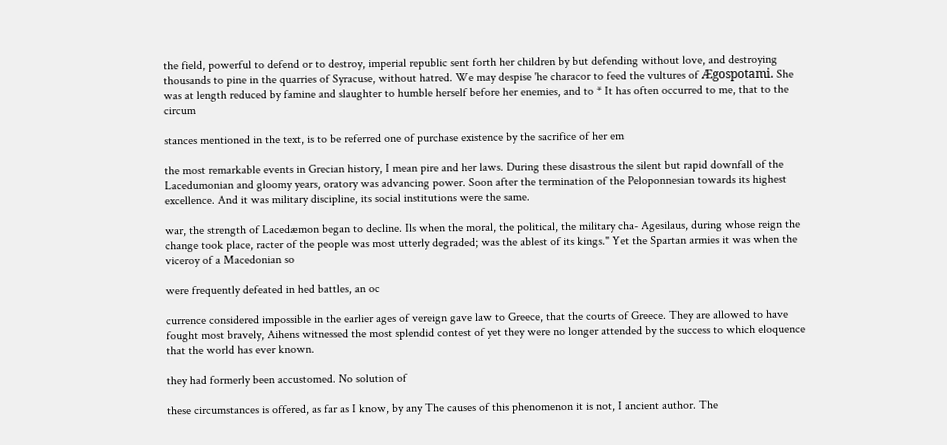the field, powerful to defend or to destroy, imperial republic sent forth her children by but defending without love, and destroying thousands to pine in the quarries of Syracuse, without hatred. We may despise 'he characor to feed the vultures of Ægospotami. She was at length reduced by famine and slaughter to humble herself before her enemies, and to * It has often occurred to me, that to the circum

stances mentioned in the text, is to be referred one of purchase existence by the sacrifice of her em

the most remarkable events in Grecian history, I mean pire and her laws. During these disastrous the silent but rapid downfall of the Lacedumonian and gloomy years, oratory was advancing power. Soon after the termination of the Peloponnesian towards its highest excellence. And it was military discipline, its social institutions were the same.

war, the strength of Lacedæmon began to decline. Ils when the moral, the political, the military cha- Agesilaus, during whose reign the change took place, racter of the people was most utterly degraded; was the ablest of its kings." Yet the Spartan armies it was when the viceroy of a Macedonian so

were frequently defeated in hed battles, an oc

currence considered impossible in the earlier ages of vereign gave law to Greece, that the courts of Greece. They are allowed to have fought most bravely, Aihens witnessed the most splendid contest of yet they were no longer attended by the success to which eloquence that the world has ever known.

they had formerly been accustomed. No solution of

these circumstances is offered, as far as I know, by any The causes of this phenomenon it is not, I ancient author. The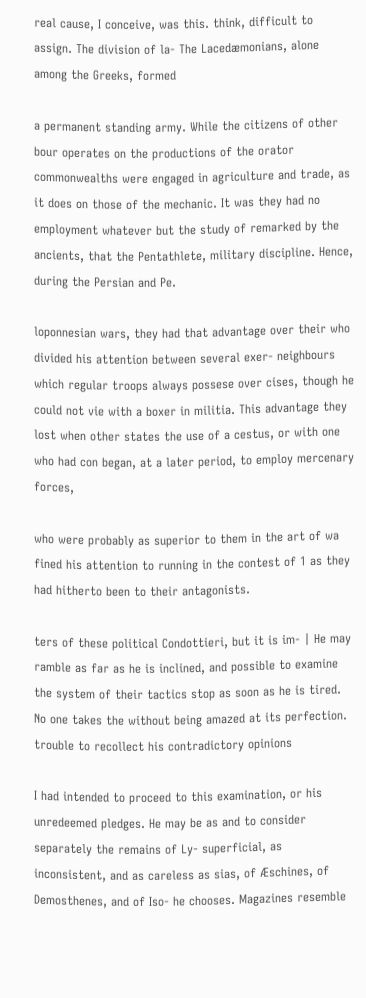real cause, I conceive, was this. think, difficult to assign. The division of la- The Lacedæmonians, alone among the Greeks, formed

a permanent standing army. While the citizens of other bour operates on the productions of the orator commonwealths were engaged in agriculture and trade, as it does on those of the mechanic. It was they had no employment whatever but the study of remarked by the ancients, that the Pentathlete, military discipline. Hence, during the Persian and Pe.

loponnesian wars, they had that advantage over their who divided his attention between several exer- neighbours which regular troops always possese over cises, though he could not vie with a boxer in militia. This advantage they lost when other states the use of a cestus, or with one who had con began, at a later period, to employ mercenary forces,

who were probably as superior to them in the art of wa fined his attention to running in the contest of 1 as they had hitherto been to their antagonists.

ters of these political Condottieri, but it is im- | He may ramble as far as he is inclined, and possible to examine the system of their tactics stop as soon as he is tired. No one takes the without being amazed at its perfection. trouble to recollect his contradictory opinions

I had intended to proceed to this examination, or his unredeemed pledges. He may be as and to consider separately the remains of Ly- superficial, as inconsistent, and as careless as sias, of Æschines, of Demosthenes, and of Iso- he chooses. Magazines resemble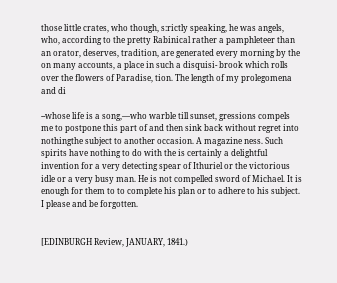those little crates, who though, s:rictly speaking, he was angels, who, according to the pretty Rabinical rather a pamphleteer than an orator, deserves, tradition, are generated every morning by the on many accounts, a place in such a disquisi- brook which rolls over the flowers of Paradise, tion. The length of my prolegomena and di

--whose life is a song,—who warble till sunset, gressions compels me to postpone this part of and then sink back without regret into nothingthe subject to another occasion. A magazine ness. Such spirits have nothing to do with the is certainly a delightful invention for a very detecting spear of Ithuriel or the victorious idle or a very busy man. He is not compelled sword of Michael. It is enough for them to to complete his plan or to adhere to his subject. I please and be forgotten.


[EDINBURGH Review, JANUARY, 1841.)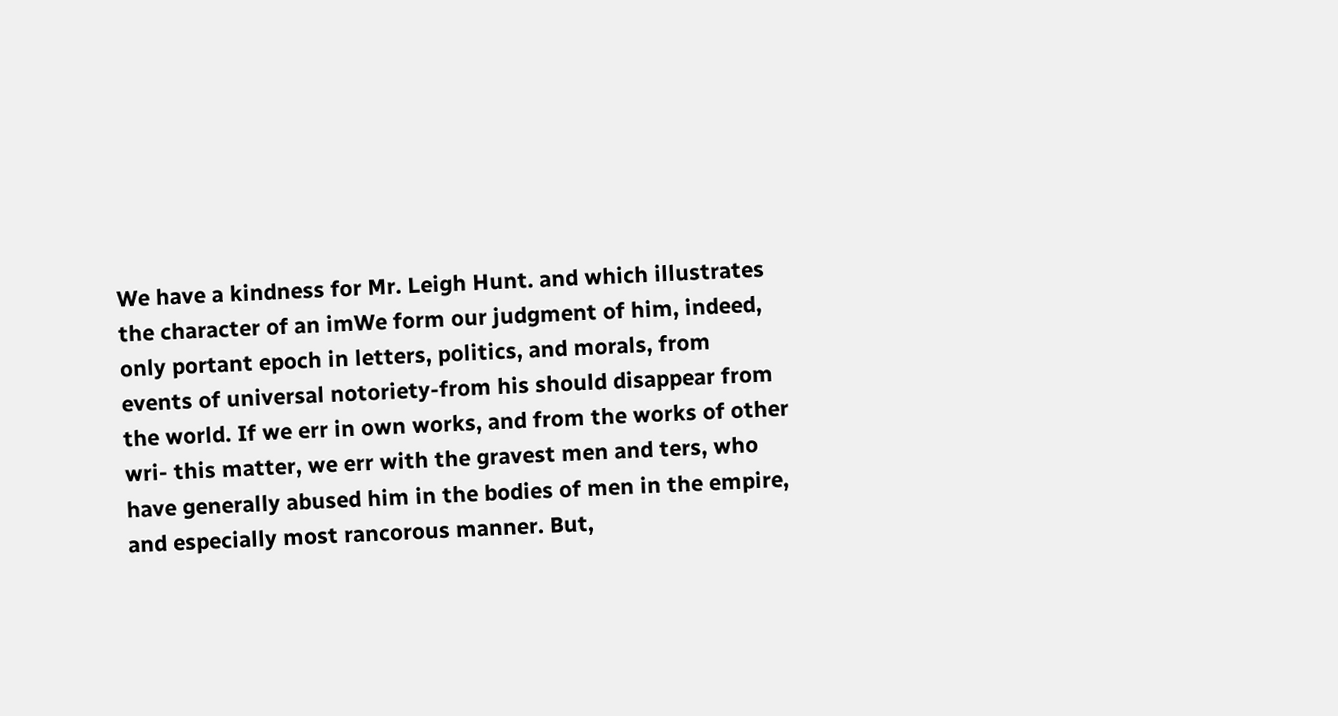We have a kindness for Mr. Leigh Hunt. and which illustrates the character of an imWe form our judgment of him, indeed, only portant epoch in letters, politics, and morals, from events of universal notoriety-from his should disappear from the world. If we err in own works, and from the works of other wri- this matter, we err with the gravest men and ters, who have generally abused him in the bodies of men in the empire, and especially most rancorous manner. But,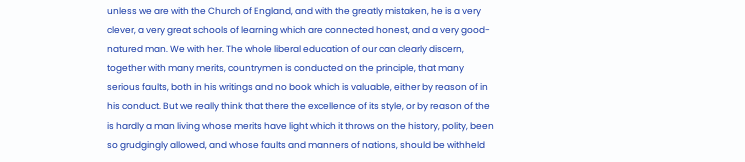unless we are with the Church of England, and with the greatly mistaken, he is a very clever, a very great schools of learning which are connected honest, and a very good-natured man. We with her. The whole liberal education of our can clearly discern, together with many merits, countrymen is conducted on the principle, that many serious faults, both in his writings and no book which is valuable, either by reason of in his conduct. But we really think that there the excellence of its style, or by reason of the is hardly a man living whose merits have light which it throws on the history, polity, been so grudgingly allowed, and whose faults and manners of nations, should be withheld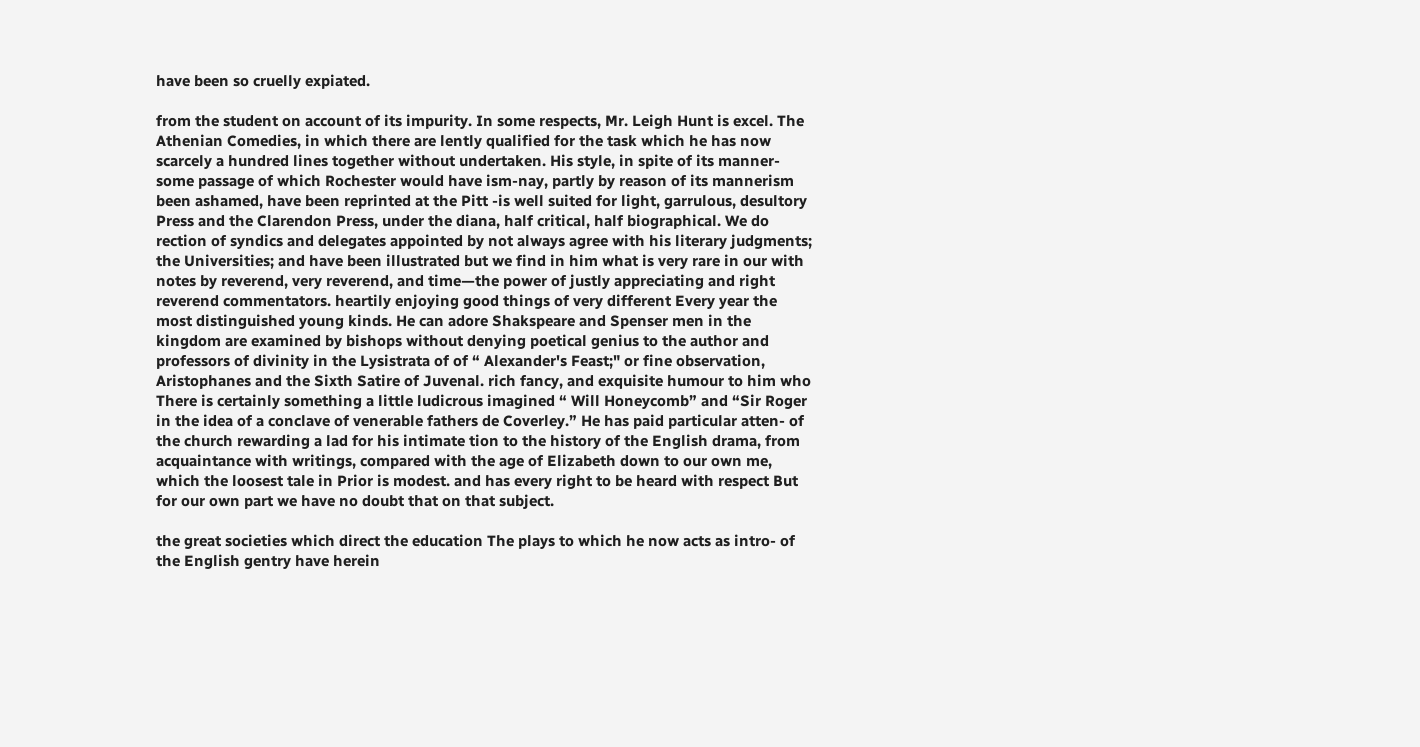have been so cruelly expiated.

from the student on account of its impurity. In some respects, Mr. Leigh Hunt is excel. The Athenian Comedies, in which there are lently qualified for the task which he has now scarcely a hundred lines together without undertaken. His style, in spite of its manner- some passage of which Rochester would have ism-nay, partly by reason of its mannerism been ashamed, have been reprinted at the Pitt -is well suited for light, garrulous, desultory Press and the Clarendon Press, under the diana, half critical, half biographical. We do rection of syndics and delegates appointed by not always agree with his literary judgments; the Universities; and have been illustrated but we find in him what is very rare in our with notes by reverend, very reverend, and time—the power of justly appreciating and right reverend commentators. heartily enjoying good things of very different Every year the most distinguished young kinds. He can adore Shakspeare and Spenser men in the kingdom are examined by bishops without denying poetical genius to the author and professors of divinity in the Lysistrata of of “ Alexander's Feast;" or fine observation, Aristophanes and the Sixth Satire of Juvenal. rich fancy, and exquisite humour to him who There is certainly something a little ludicrous imagined “ Will Honeycomb” and “Sir Roger in the idea of a conclave of venerable fathers de Coverley.” He has paid particular atten- of the church rewarding a lad for his intimate tion to the history of the English drama, from acquaintance with writings, compared with the age of Elizabeth down to our own me, which the loosest tale in Prior is modest. and has every right to be heard with respect But for our own part we have no doubt that on that subject.

the great societies which direct the education The plays to which he now acts as intro- of the English gentry have herein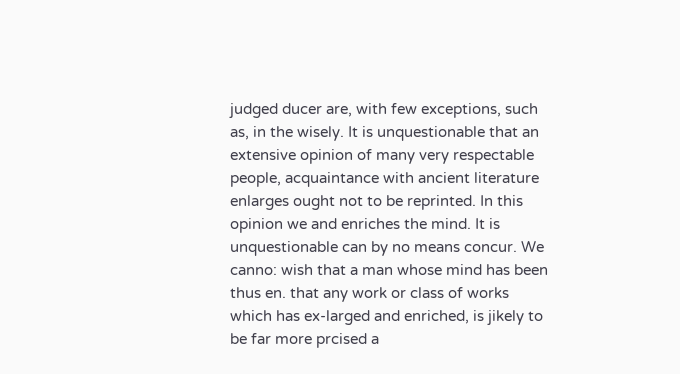judged ducer are, with few exceptions, such as, in the wisely. It is unquestionable that an extensive opinion of many very respectable people, acquaintance with ancient literature enlarges ought not to be reprinted. In this opinion we and enriches the mind. It is unquestionable can by no means concur. We canno: wish that a man whose mind has been thus en. that any work or class of works which has ex-larged and enriched, is jikely to be far more prcised a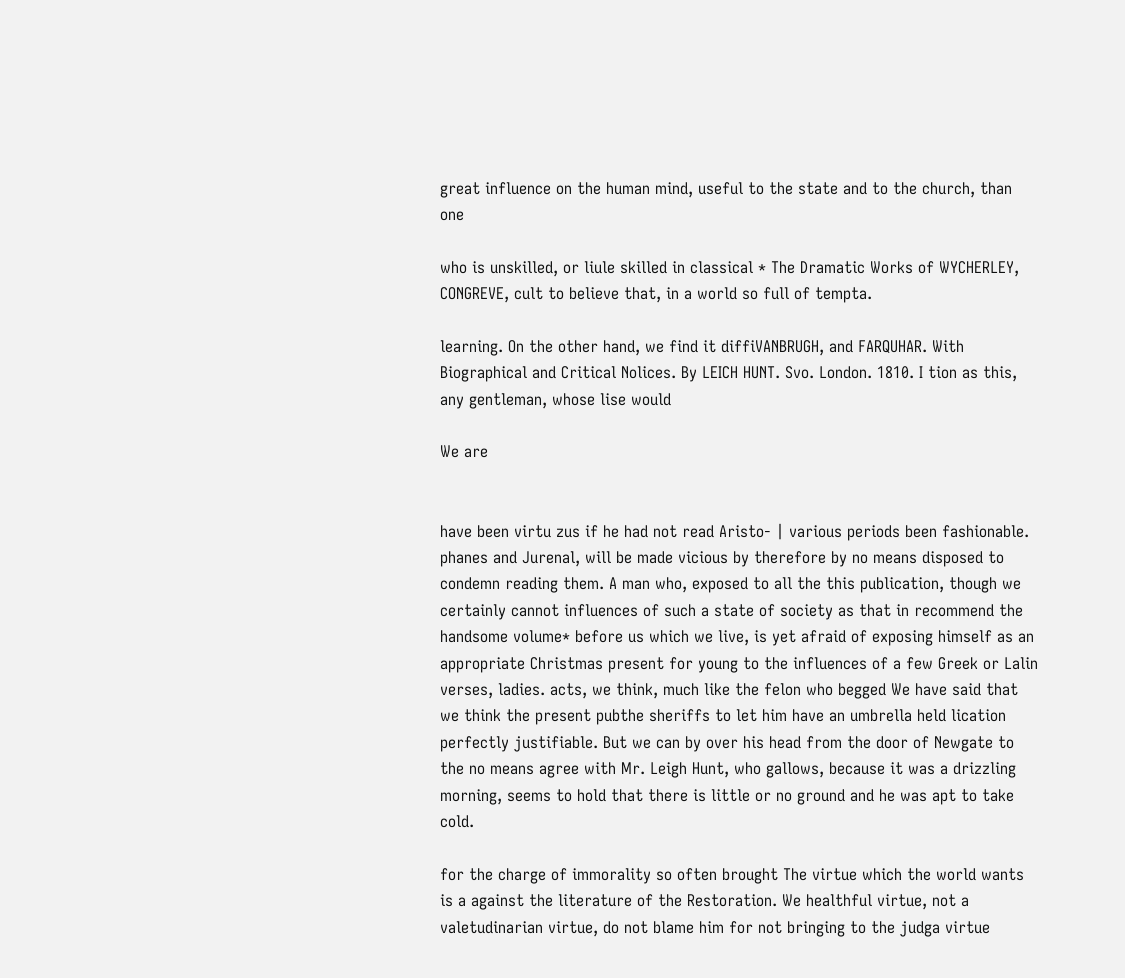great influence on the human mind, useful to the state and to the church, than one

who is unskilled, or liule skilled in classical * The Dramatic Works of WYCHERLEY, CONGREVE, cult to believe that, in a world so full of tempta.

learning. On the other hand, we find it diffiVANBRUGH, and FARQUHAR. With Biographical and Critical Nolices. By LEICH HUNT. Svo. London. 1810. I tion as this, any gentleman, whose lise would

We are


have been virtu zus if he had not read Aristo- | various periods been fashionable. phanes and Jurenal, will be made vicious by therefore by no means disposed to condemn reading them. A man who, exposed to all the this publication, though we certainly cannot influences of such a state of society as that in recommend the handsome volume* before us which we live, is yet afraid of exposing himself as an appropriate Christmas present for young to the influences of a few Greek or Lalin verses, ladies. acts, we think, much like the felon who begged We have said that we think the present pubthe sheriffs to let him have an umbrella held lication perfectly justifiable. But we can by over his head from the door of Newgate to the no means agree with Mr. Leigh Hunt, who gallows, because it was a drizzling morning, seems to hold that there is little or no ground and he was apt to take cold.

for the charge of immorality so often brought The virtue which the world wants is a against the literature of the Restoration. We healthful virtue, not a valetudinarian virtue, do not blame him for not bringing to the judga virtue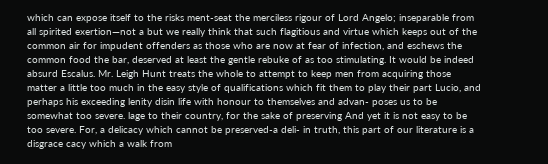which can expose itself to the risks ment-seat the merciless rigour of Lord Angelo; inseparable from all spirited exertion—not a but we really think that such flagitious and virtue which keeps out of the common air for impudent offenders as those who are now at fear of infection, and eschews the common food the bar, deserved at least the gentle rebuke of as too stimulating. It would be indeed absurd Escalus. Mr. Leigh Hunt treats the whole to attempt to keep men from acquiring those matter a little too much in the easy style of qualifications which fit them to play their part Lucio, and perhaps his exceeding lenity disin life with honour to themselves and advan- poses us to be somewhat too severe. lage to their country, for the sake of preserving And yet it is not easy to be too severe. For, a delicacy which cannot be preserved-a deli- in truth, this part of our literature is a disgrace cacy which a walk from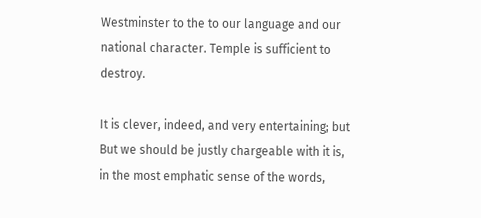Westminster to the to our language and our national character. Temple is sufficient to destroy.

It is clever, indeed, and very entertaining; but But we should be justly chargeable with it is, in the most emphatic sense of the words,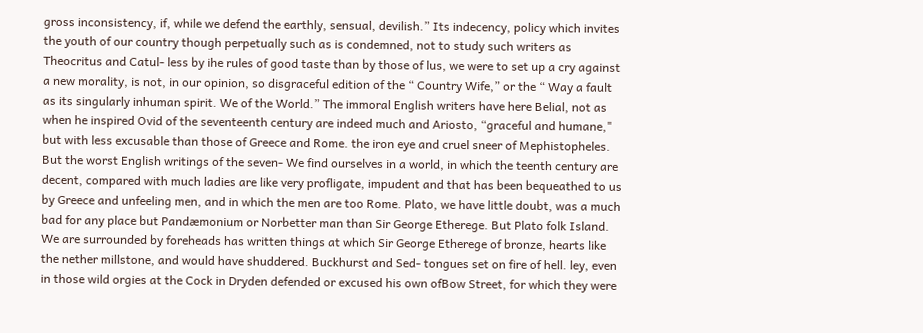gross inconsistency, if, while we defend the earthly, sensual, devilish.” Its indecency, policy which invites the youth of our country though perpetually such as is condemned, not to study such writers as Theocritus and Catul- less by ihe rules of good taste than by those of lus, we were to set up a cry against a new morality, is not, in our opinion, so disgraceful edition of the “ Country Wife,” or the “ Way a fault as its singularly inhuman spirit. We of the World.” The immoral English writers have here Belial, not as when he inspired Ovid of the seventeenth century are indeed much and Ariosto, “graceful and humane," but with less excusable than those of Greece and Rome. the iron eye and cruel sneer of Mephistopheles. But the worst English writings of the seven- We find ourselves in a world, in which the teenth century are decent, compared with much ladies are like very profligate, impudent and that has been bequeathed to us by Greece and unfeeling men, and in which the men are too Rome. Plato, we have little doubt, was a much bad for any place but Pandæmonium or Norbetter man than Sir George Etherege. But Plato folk Island. We are surrounded by foreheads has written things at which Sir George Etherege of bronze, hearts like the nether millstone, and would have shuddered. Buckhurst and Sed- tongues set on fire of hell. ley, even in those wild orgies at the Cock in Dryden defended or excused his own ofBow Street, for which they were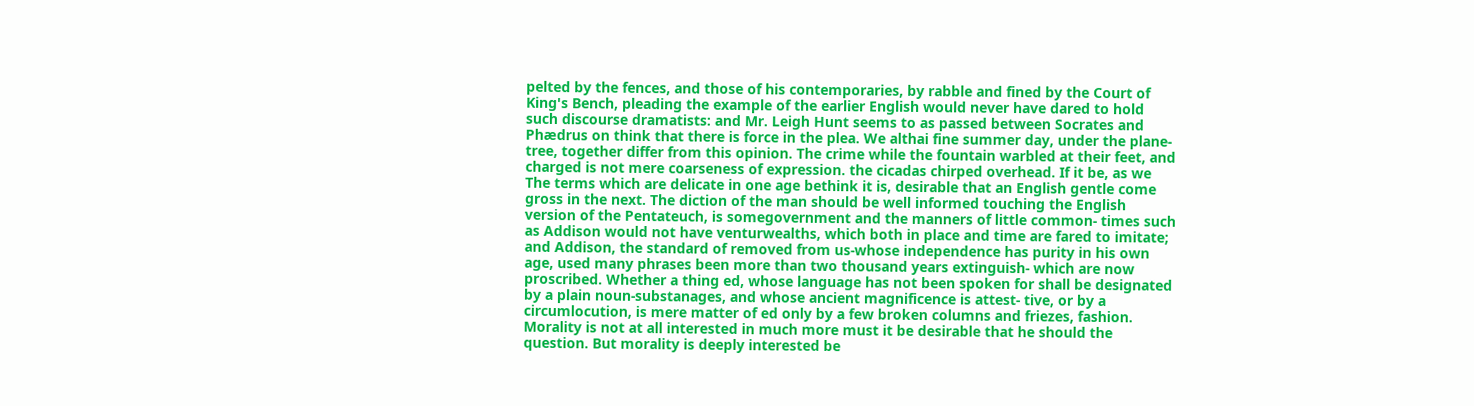pelted by the fences, and those of his contemporaries, by rabble and fined by the Court of King's Bench, pleading the example of the earlier English would never have dared to hold such discourse dramatists: and Mr. Leigh Hunt seems to as passed between Socrates and Phædrus on think that there is force in the plea. We althai fine summer day, under the plane-tree, together differ from this opinion. The crime while the fountain warbled at their feet, and charged is not mere coarseness of expression. the cicadas chirped overhead. If it be, as we The terms which are delicate in one age bethink it is, desirable that an English gentle come gross in the next. The diction of the man should be well informed touching the English version of the Pentateuch, is somegovernment and the manners of little common- times such as Addison would not have venturwealths, which both in place and time are fared to imitate; and Addison, the standard of removed from us-whose independence has purity in his own age, used many phrases been more than two thousand years extinguish- which are now proscribed. Whether a thing ed, whose language has not been spoken for shall be designated by a plain noun-substanages, and whose ancient magnificence is attest- tive, or by a circumlocution, is mere matter of ed only by a few broken columns and friezes, fashion. Morality is not at all interested in much more must it be desirable that he should the question. But morality is deeply interested be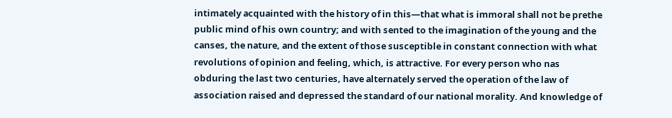intimately acquainted with the history of in this—that what is immoral shall not be prethe public mind of his own country; and with sented to the imagination of the young and the canses, the nature, and the extent of those susceptible in constant connection with what revolutions of opinion and feeling, which, is attractive. For every person who nas obduring the last two centuries, have alternately served the operation of the law of association raised and depressed the standard of our national morality. And knowledge of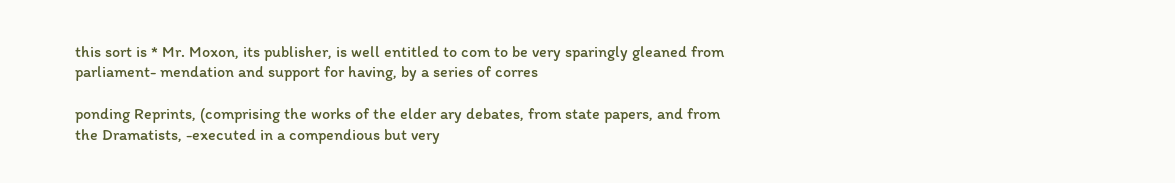this sort is * Mr. Moxon, its publisher, is well entitled to com to be very sparingly gleaned from parliament- mendation and support for having, by a series of corres

ponding Reprints, (comprising the works of the elder ary debates, from state papers, and from the Dramatists, -executed in a compendious but very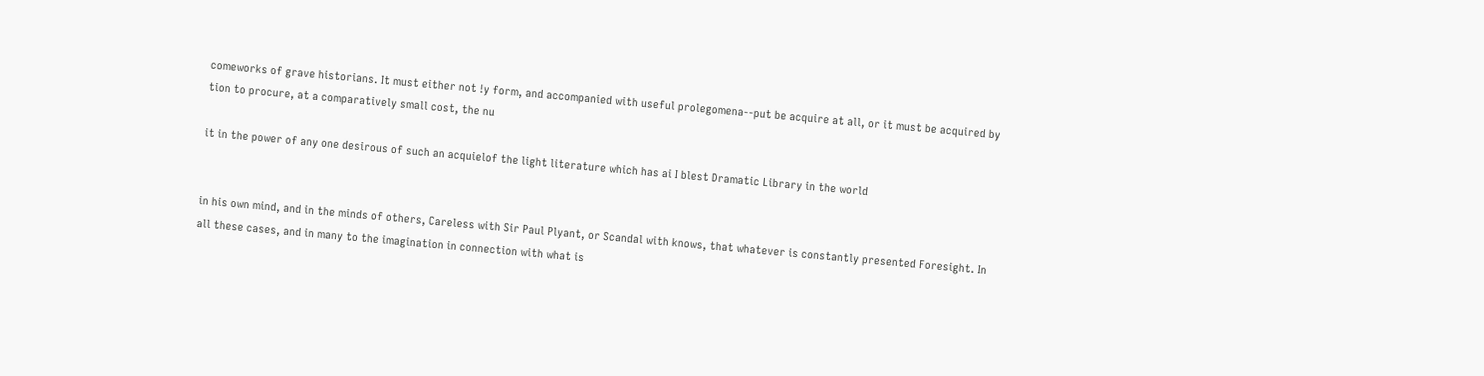comeworks of grave historians. It must either not !y form, and accompanied with useful prolegomena--put be acquire at all, or it must be acquired by tion to procure, at a comparatively small cost, the nu

it in the power of any one desirous of such an acquielof the light literature which has ai I blest Dramatic Library in the world


in his own mind, and in the minds of others, Careless with Sir Paul Plyant, or Scandal with knows, that whatever is constantly presented Foresight. In all these cases, and in many to the imagination in connection with what is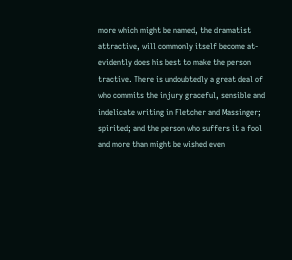more which might be named, the dramatist attractive, will commonly itself become at- evidently does his best to make the person tractive. There is undoubtedly a great deal of who commits the injury graceful, sensible and indelicate writing in Fletcher and Massinger; spirited; and the person who suffers it a fool and more than might be wished even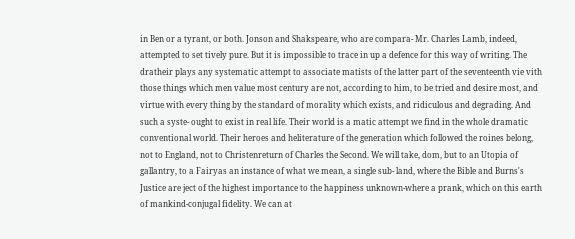in Ben or a tyrant, or both. Jonson and Shakspeare, who are compara- Mr. Charles Lamb, indeed, attempted to set tively pure. But it is impossible to trace in up a defence for this way of writing. The dratheir plays any systematic attempt to associate matists of the latter part of the seventeenth vie vith those things which men value most century are not, according to him, to be tried and desire most, and virtue with every thing by the standard of morality which exists, and ridiculous and degrading. And such a syste- ought to exist in real life. Their world is a matic attempt we find in the whole dramatic conventional world. Their heroes and heliterature of the generation which followed the roines belong, not to England, not to Christenreturn of Charles the Second. We will take, dom, but to an Utopia of gallantry, to a Fairyas an instance of what we mean, a single sub- land, where the Bible and Burns's Justice are ject of the highest importance to the happiness unknown-where a prank, which on this earth of mankind-conjugal fidelity. We can at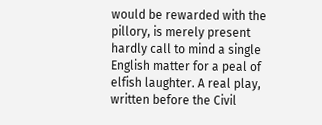would be rewarded with the pillory, is merely present hardly call to mind a single English matter for a peal of elfish laughter. A real play, written before the Civil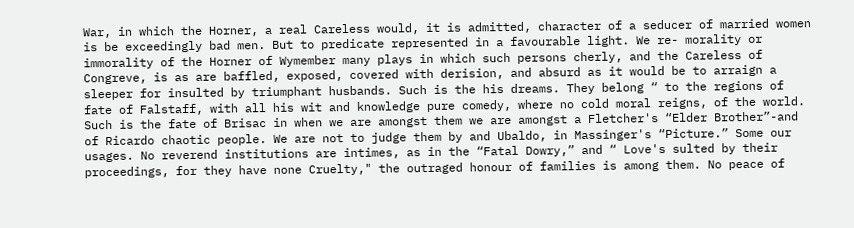War, in which the Horner, a real Careless would, it is admitted, character of a seducer of married women is be exceedingly bad men. But to predicate represented in a favourable light. We re- morality or immorality of the Horner of Wymember many plays in which such persons cherly, and the Careless of Congreve, is as are baffled, exposed, covered with derision, and absurd as it would be to arraign a sleeper for insulted by triumphant husbands. Such is the his dreams. They belong “ to the regions of fate of Falstaff, with all his wit and knowledge pure comedy, where no cold moral reigns, of the world. Such is the fate of Brisac in when we are amongst them we are amongst a Fletcher's “Elder Brother”-and of Ricardo chaotic people. We are not to judge them by and Ubaldo, in Massinger's “Picture.” Some our usages. No reverend institutions are intimes, as in the “Fatal Dowry,” and “ Love's sulted by their proceedings, for they have none Cruelty," the outraged honour of families is among them. No peace of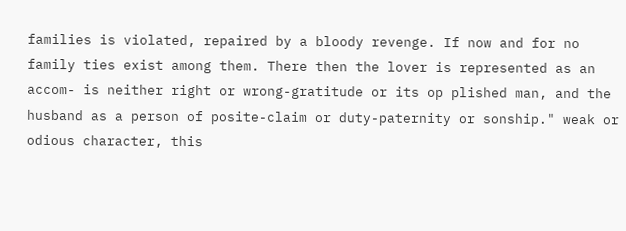families is violated, repaired by a bloody revenge. If now and for no family ties exist among them. There then the lover is represented as an accom- is neither right or wrong-gratitude or its op plished man, and the husband as a person of posite-claim or duty-paternity or sonship." weak or odious character, this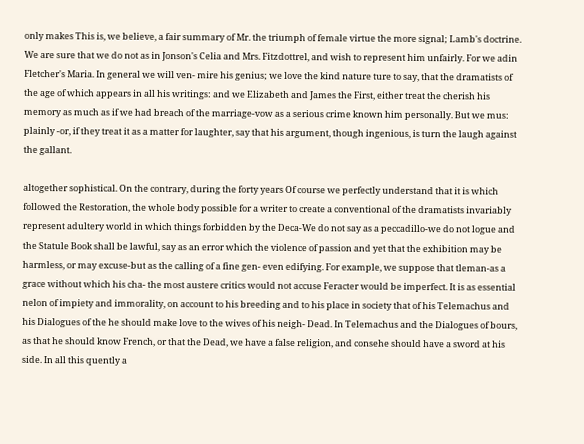only makes This is, we believe, a fair summary of Mr. the triumph of female virtue the more signal; Lamb's doctrine. We are sure that we do not as in Jonson's Celia and Mrs. Fitzdottrel, and wish to represent him unfairly. For we adin Fletcher's Maria. In general we will ven- mire his genius; we love the kind nature ture to say, that the dramatists of the age of which appears in all his writings: and we Elizabeth and James the First, either treat the cherish his memory as much as if we had breach of the marriage-vow as a serious crime known him personally. But we mus: plainly -or, if they treat it as a matter for laughter, say that his argument, though ingenious, is turn the laugh against the gallant.

altogether sophistical. On the contrary, during the forty years Of course we perfectly understand that it is which followed the Restoration, the whole body possible for a writer to create a conventional of the dramatists invariably represent adultery world in which things forbidden by the Deca-We do not say as a peccadillo-we do not logue and the Statule Book shall be lawful, say as an error which the violence of passion and yet that the exhibition may be harmless, or may excuse-but as the calling of a fine gen- even edifying. For example, we suppose that tleman-as a grace without which his cha- the most austere critics would not accuse Feracter would be imperfect. It is as essential nelon of impiety and immorality, on account to his breeding and to his place in society that of his Telemachus and his Dialogues of the he should make love to the wives of his neigh- Dead. In Telemachus and the Dialogues of bours, as that he should know French, or that the Dead, we have a false religion, and consehe should have a sword at his side. In all this quently a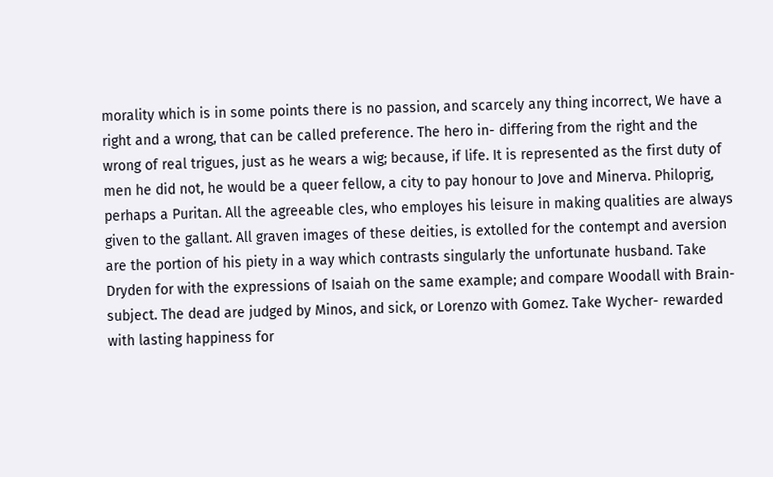morality which is in some points there is no passion, and scarcely any thing incorrect, We have a right and a wrong, that can be called preference. The hero in- differing from the right and the wrong of real trigues, just as he wears a wig; because, if life. It is represented as the first duty of men he did not, he would be a queer fellow, a city to pay honour to Jove and Minerva. Philoprig, perhaps a Puritan. All the agreeable cles, who employes his leisure in making qualities are always given to the gallant. All graven images of these deities, is extolled for the contempt and aversion are the portion of his piety in a way which contrasts singularly the unfortunate husband. Take Dryden for with the expressions of Isaiah on the same example; and compare Woodall with Brain- subject. The dead are judged by Minos, and sick, or Lorenzo with Gomez. Take Wycher- rewarded with lasting happiness for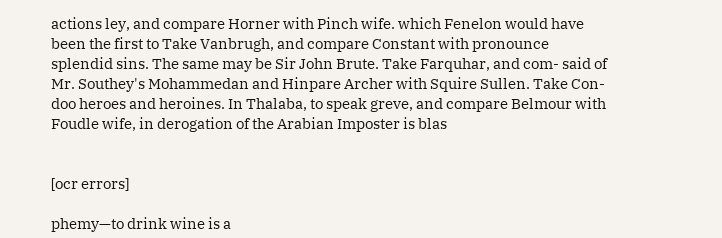actions ley, and compare Horner with Pinch wife. which Fenelon would have been the first to Take Vanbrugh, and compare Constant with pronounce splendid sins. The same may be Sir John Brute. Take Farquhar, and com- said of Mr. Southey's Mohammedan and Hinpare Archer with Squire Sullen. Take Con- doo heroes and heroines. In Thalaba, to speak greve, and compare Belmour with Foudle wife, in derogation of the Arabian Imposter is blas


[ocr errors]

phemy—to drink wine is a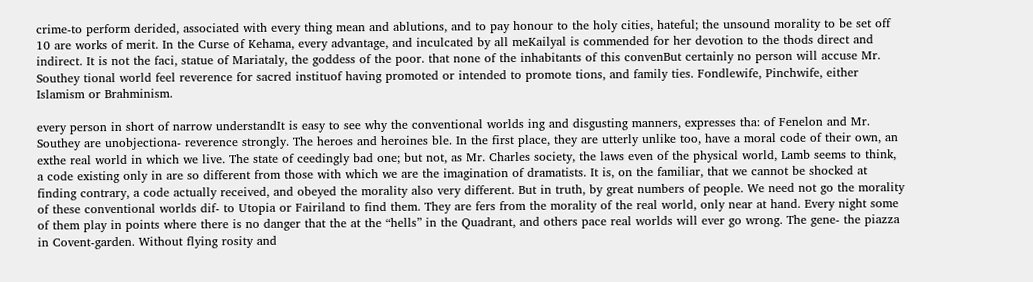crime-to perform derided, associated with every thing mean and ablutions, and to pay honour to the holy cities, hateful; the unsound morality to be set off 10 are works of merit. In the Curse of Kehama, every advantage, and inculcated by all meKailyal is commended for her devotion to the thods direct and indirect. It is not the faci, statue of Mariataly, the goddess of the poor. that none of the inhabitants of this convenBut certainly no person will accuse Mr. Southey tional world feel reverence for sacred instituof having promoted or intended to promote tions, and family ties. Fondlewife, Pinchwife, either Islamism or Brahminism.

every person in short of narrow understandIt is easy to see why the conventional worlds ing and disgusting manners, expresses tha: of Fenelon and Mr. Southey are unobjectiona- reverence strongly. The heroes and heroines ble. In the first place, they are utterly unlike too, have a moral code of their own, an exthe real world in which we live. The state of ceedingly bad one; but not, as Mr. Charles society, the laws even of the physical world, Lamb seems to think, a code existing only in are so different from those with which we are the imagination of dramatists. It is, on the familiar, that we cannot be shocked at finding contrary, a code actually received, and obeyed the morality also very different. But in truth, by great numbers of people. We need not go the morality of these conventional worlds dif- to Utopia or Fairiland to find them. They are fers from the morality of the real world, only near at hand. Every night some of them play in points where there is no danger that the at the “hells” in the Quadrant, and others pace real worlds will ever go wrong. The gene- the piazza in Covent-garden. Without flying rosity and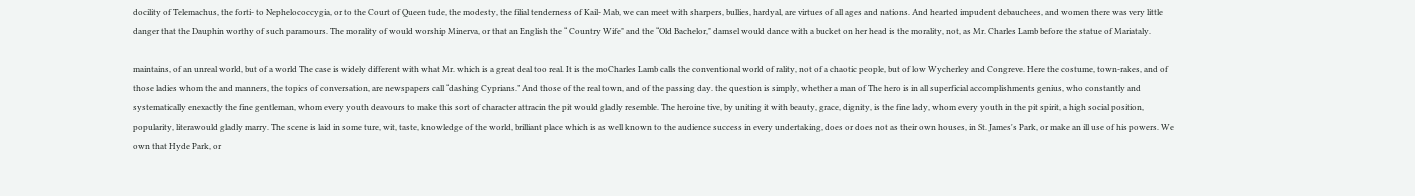docility of Telemachus, the forti- to Nephelococcygia, or to the Court of Queen tude, the modesty, the filial tenderness of Kail- Mab, we can meet with sharpers, bullies, hardyal, are virtues of all ages and nations. And hearted impudent debauchees, and women there was very little danger that the Dauphin worthy of such paramours. The morality of would worship Minerva, or that an English the “ Country Wife" and the “Old Bachelor," damsel would dance with a bucket on her head is the morality, not, as Mr. Charles Lamb before the statue of Mariataly.

maintains, of an unreal world, but of a world The case is widely different with what Mr. which is a great deal too real. It is the moCharles Lamb calls the conventional world of rality, not of a chaotic people, but of low Wycherley and Congreve. Here the costume, town-rakes, and of those ladies whom the and manners, the topics of conversation, are newspapers call “dashing Cyprians.” And those of the real town, and of the passing day. the question is simply, whether a man of The hero is in all superficial accomplishments genius, who constantly and systematically enexactly the fine gentleman, whom every youth deavours to make this sort of character attracin the pit would gladly resemble. The heroine tive, by uniting it with beauty, grace, dignity, is the fine lady, whom every youth in the pit spirit, a high social position, popularity, literawould gladly marry. The scene is laid in some ture, wit, taste, knowledge of the world, brilliant place which is as well known to the audience success in every undertaking, does or does not as their own houses, in St. James's Park, or make an ill use of his powers. We own that Hyde Park, or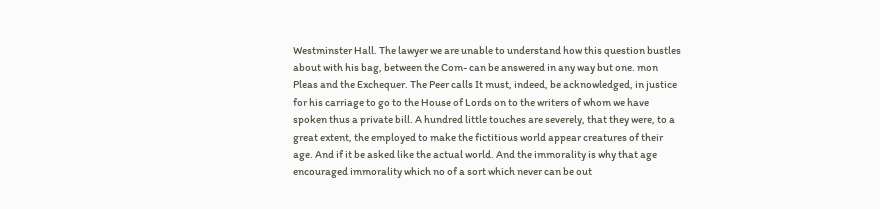Westminster Hall. The lawyer we are unable to understand how this question bustles about with his bag, between the Com- can be answered in any way but one. mon Pleas and the Exchequer. The Peer calls It must, indeed, be acknowledged, in justice for his carriage to go to the House of Lords on to the writers of whom we have spoken thus a private bill. A hundred little touches are severely, that they were, to a great extent, the employed to make the fictitious world appear creatures of their age. And if it be asked like the actual world. And the immorality is why that age encouraged immorality which no of a sort which never can be out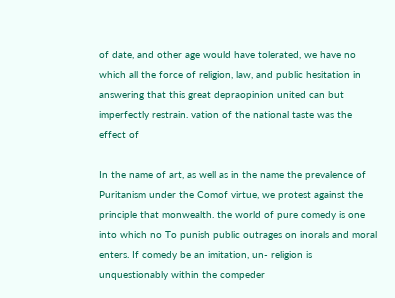of date, and other age would have tolerated, we have no which all the force of religion, law, and public hesitation in answering that this great depraopinion united can but imperfectly restrain. vation of the national taste was the effect of

In the name of art, as well as in the name the prevalence of Puritanism under the Comof virtue, we protest against the principle that monwealth. the world of pure comedy is one into which no To punish public outrages on inorals and moral enters. If comedy be an imitation, un- religion is unquestionably within the compeder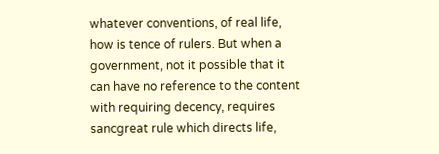whatever conventions, of real life, how is tence of rulers. But when a government, not it possible that it can have no reference to the content with requiring decency, requires sancgreat rule which directs life,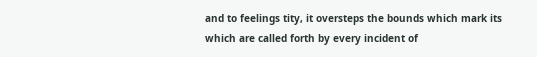and to feelings tity, it oversteps the bounds which mark its which are called forth by every incident of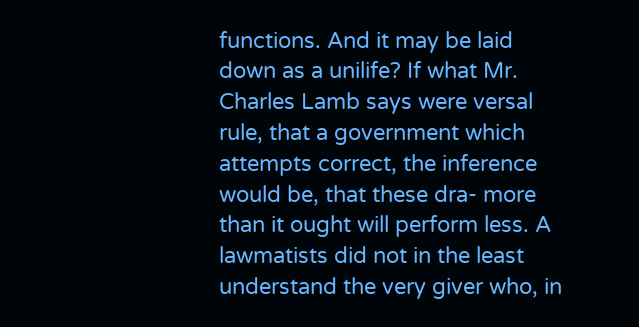functions. And it may be laid down as a unilife? If what Mr. Charles Lamb says were versal rule, that a government which attempts correct, the inference would be, that these dra- more than it ought will perform less. A lawmatists did not in the least understand the very giver who, in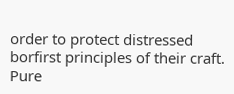order to protect distressed borfirst principles of their craft. Pure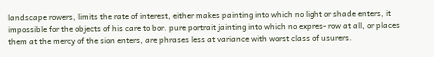landscape rowers, limits the rate of interest, either makes painting into which no light or shade enters, it impossible for the objects of his care to bor. pure portrait jainting into which no expres- row at all, or places them at the mercy of the sion enters, are phrases less at variance with worst class of usurers.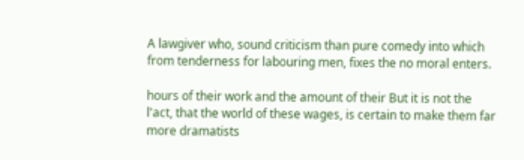A lawgiver who, sound criticism than pure comedy into which from tenderness for labouring men, fixes the no moral enters.

hours of their work and the amount of their But it is not the l'act, that the world of these wages, is certain to make them far more dramatists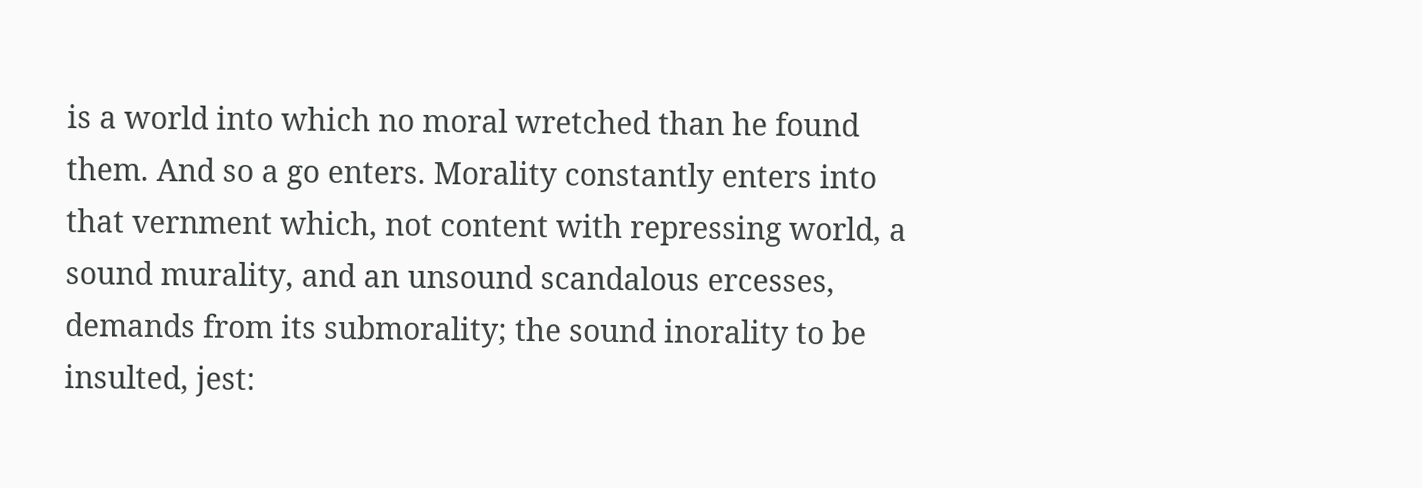is a world into which no moral wretched than he found them. And so a go enters. Morality constantly enters into that vernment which, not content with repressing world, a sound murality, and an unsound scandalous ercesses, demands from its submorality; the sound inorality to be insulted, jest: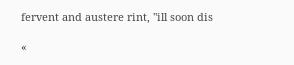fervent and austere rint, "ill soon dis

«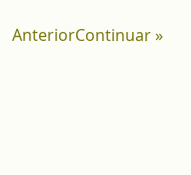AnteriorContinuar »